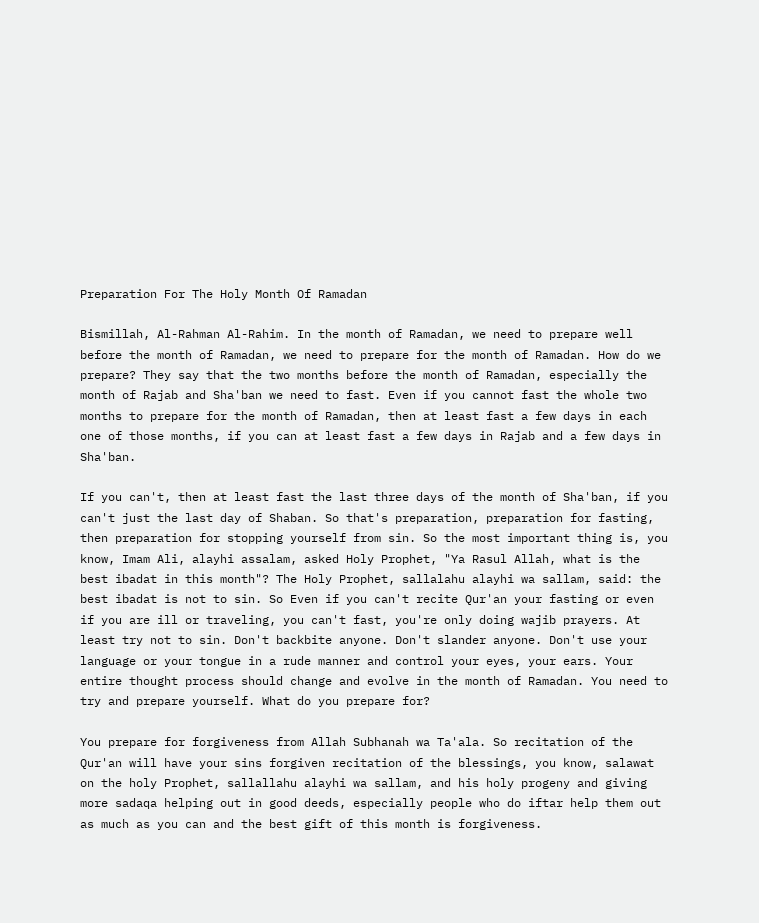Preparation For The Holy Month Of Ramadan

Bismillah, Al-Rahman Al-Rahim. In the month of Ramadan, we need to prepare well before the month of Ramadan, we need to prepare for the month of Ramadan. How do we prepare? They say that the two months before the month of Ramadan, especially the month of Rajab and Sha'ban we need to fast. Even if you cannot fast the whole two months to prepare for the month of Ramadan, then at least fast a few days in each one of those months, if you can at least fast a few days in Rajab and a few days in Sha'ban.

If you can't, then at least fast the last three days of the month of Sha'ban, if you can't just the last day of Shaban. So that's preparation, preparation for fasting, then preparation for stopping yourself from sin. So the most important thing is, you know, Imam Ali, alayhi assalam, asked Holy Prophet, "Ya Rasul Allah, what is the best ibadat in this month"? The Holy Prophet, sallalahu alayhi wa sallam, said: the best ibadat is not to sin. So Even if you can't recite Qur'an your fasting or even if you are ill or traveling, you can't fast, you're only doing wajib prayers. At least try not to sin. Don't backbite anyone. Don't slander anyone. Don't use your language or your tongue in a rude manner and control your eyes, your ears. Your entire thought process should change and evolve in the month of Ramadan. You need to try and prepare yourself. What do you prepare for?

You prepare for forgiveness from Allah Subhanah wa Ta'ala. So recitation of the Qur'an will have your sins forgiven recitation of the blessings, you know, salawat on the holy Prophet, sallallahu alayhi wa sallam, and his holy progeny and giving more sadaqa helping out in good deeds, especially people who do iftar help them out as much as you can and the best gift of this month is forgiveness.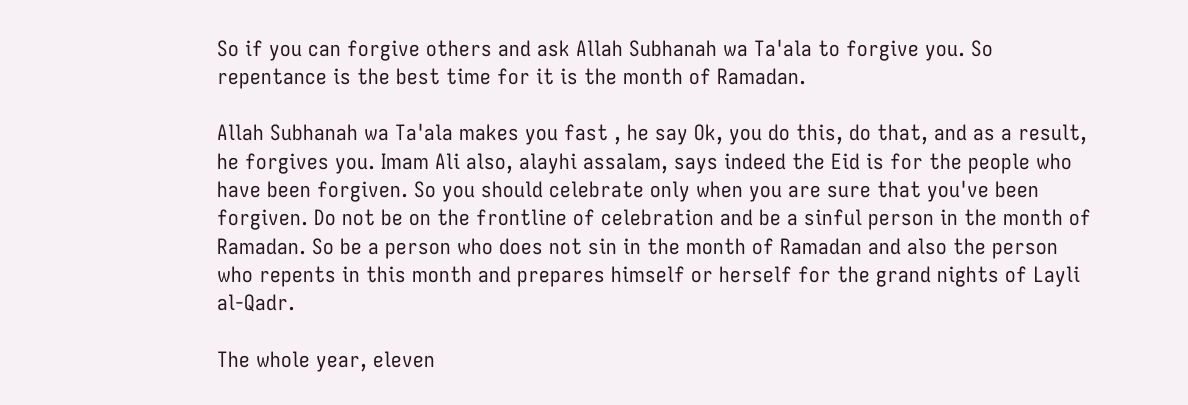So if you can forgive others and ask Allah Subhanah wa Ta'ala to forgive you. So repentance is the best time for it is the month of Ramadan.

Allah Subhanah wa Ta'ala makes you fast , he say Ok, you do this, do that, and as a result, he forgives you. Imam Ali also, alayhi assalam, says indeed the Eid is for the people who have been forgiven. So you should celebrate only when you are sure that you've been forgiven. Do not be on the frontline of celebration and be a sinful person in the month of Ramadan. So be a person who does not sin in the month of Ramadan and also the person who repents in this month and prepares himself or herself for the grand nights of Layli al-Qadr.

The whole year, eleven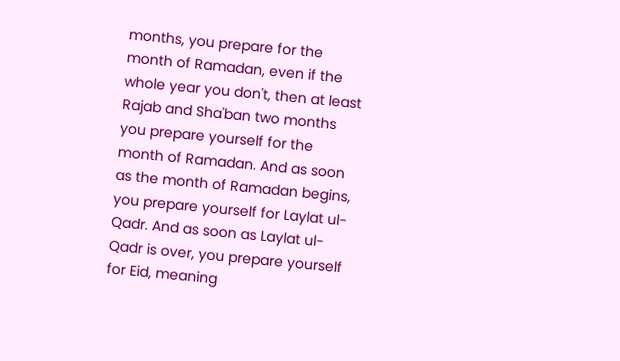months, you prepare for the month of Ramadan, even if the whole year you don't, then at least Rajab and Sha'ban two months you prepare yourself for the month of Ramadan. And as soon as the month of Ramadan begins, you prepare yourself for Laylat ul-Qadr. And as soon as Laylat ul-Qadr is over, you prepare yourself for Eid, meaning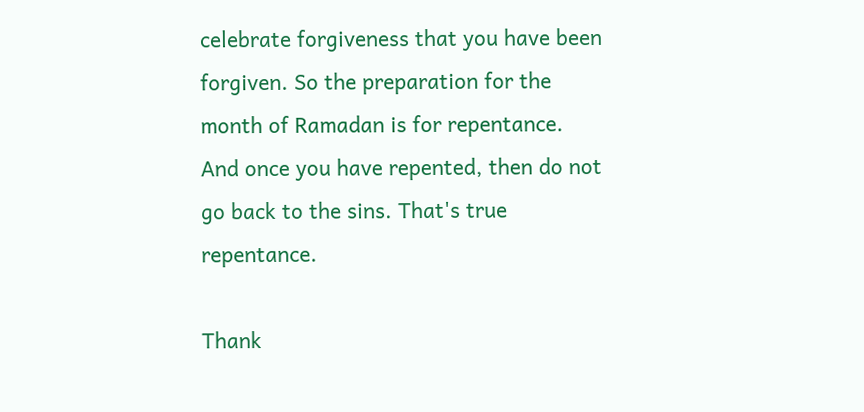celebrate forgiveness that you have been forgiven. So the preparation for the month of Ramadan is for repentance. And once you have repented, then do not go back to the sins. That's true repentance.

Thank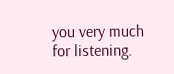you very much for listening.